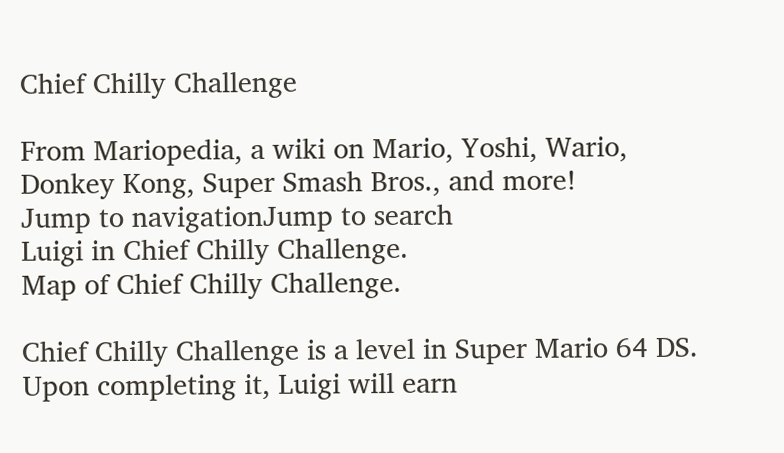Chief Chilly Challenge

From Mariopedia, a wiki on Mario, Yoshi, Wario, Donkey Kong, Super Smash Bros., and more!
Jump to navigationJump to search
Luigi in Chief Chilly Challenge.
Map of Chief Chilly Challenge.

Chief Chilly Challenge is a level in Super Mario 64 DS. Upon completing it, Luigi will earn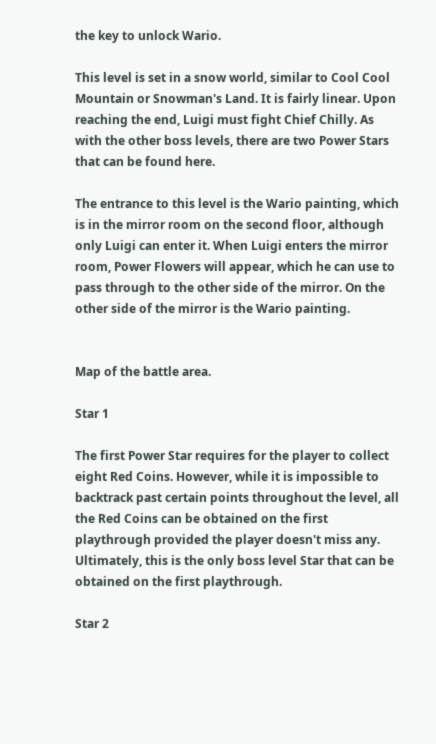the key to unlock Wario.

This level is set in a snow world, similar to Cool Cool Mountain or Snowman's Land. It is fairly linear. Upon reaching the end, Luigi must fight Chief Chilly. As with the other boss levels, there are two Power Stars that can be found here.

The entrance to this level is the Wario painting, which is in the mirror room on the second floor, although only Luigi can enter it. When Luigi enters the mirror room, Power Flowers will appear, which he can use to pass through to the other side of the mirror. On the other side of the mirror is the Wario painting.


Map of the battle area.

Star 1

The first Power Star requires for the player to collect eight Red Coins. However, while it is impossible to backtrack past certain points throughout the level, all the Red Coins can be obtained on the first playthrough provided the player doesn't miss any. Ultimately, this is the only boss level Star that can be obtained on the first playthrough.

Star 2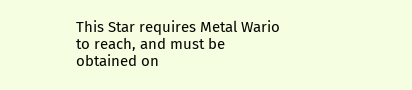This Star requires Metal Wario to reach, and must be obtained on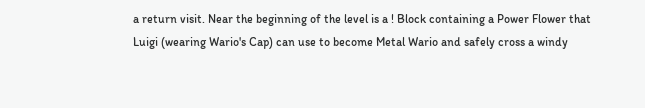a return visit. Near the beginning of the level is a ! Block containing a Power Flower that Luigi (wearing Wario's Cap) can use to become Metal Wario and safely cross a windy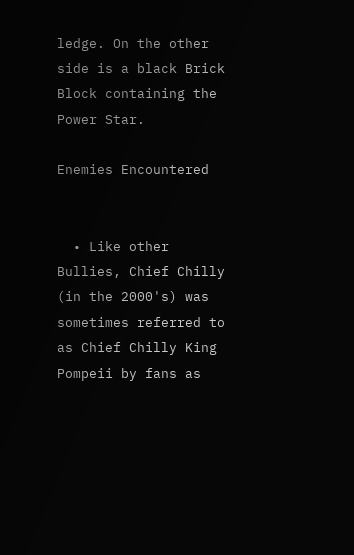ledge. On the other side is a black Brick Block containing the Power Star.

Enemies Encountered


  • Like other Bullies, Chief Chilly (in the 2000's) was sometimes referred to as Chief Chilly King Pompeii by fans as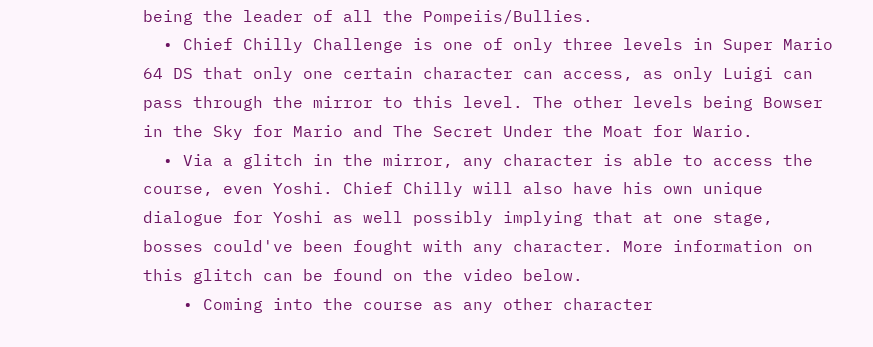being the leader of all the Pompeiis/Bullies.
  • Chief Chilly Challenge is one of only three levels in Super Mario 64 DS that only one certain character can access, as only Luigi can pass through the mirror to this level. The other levels being Bowser in the Sky for Mario and The Secret Under the Moat for Wario.
  • Via a glitch in the mirror, any character is able to access the course, even Yoshi. Chief Chilly will also have his own unique dialogue for Yoshi as well possibly implying that at one stage, bosses could've been fought with any character. More information on this glitch can be found on the video below.
    • Coming into the course as any other character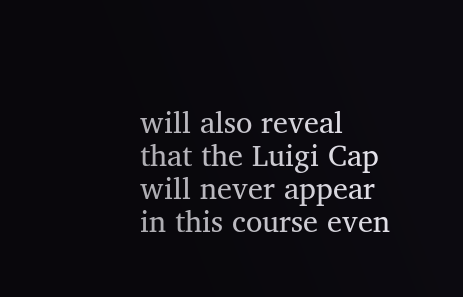will also reveal that the Luigi Cap will never appear in this course even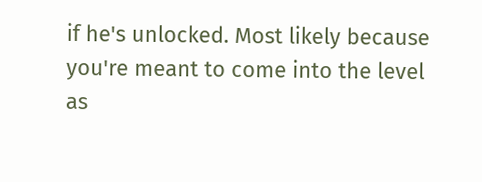if he's unlocked. Most likely because you're meant to come into the level as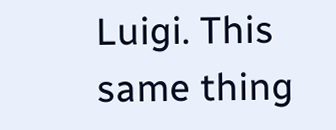Luigi. This same thing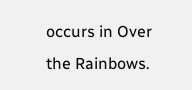occurs in Over the Rainbows.